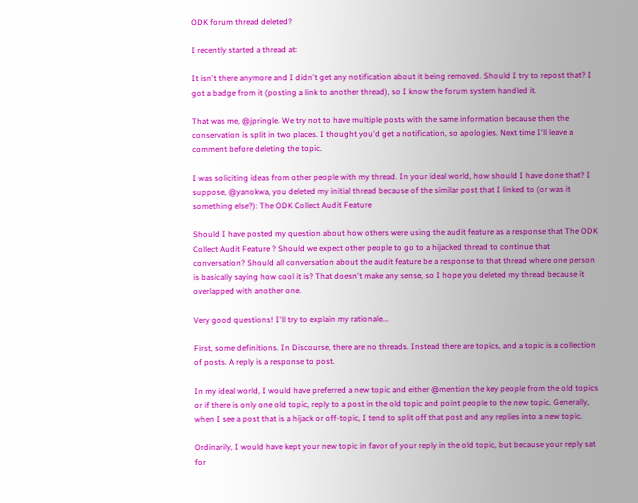ODK forum thread deleted?

I recently started a thread at:

It isn't there anymore and I didn't get any notification about it being removed. Should I try to repost that? I got a badge from it (posting a link to another thread), so I know the forum system handled it.

That was me, @jpringle. We try not to have multiple posts with the same information because then the conservation is split in two places. I thought you'd get a notification, so apologies. Next time I'll leave a comment before deleting the topic.

I was soliciting ideas from other people with my thread. In your ideal world, how should I have done that? I suppose, @yanokwa, you deleted my initial thread because of the similar post that I linked to (or was it something else?): The ODK Collect Audit Feature

Should I have posted my question about how others were using the audit feature as a response that The ODK Collect Audit Feature ? Should we expect other people to go to a hijacked thread to continue that conversation? Should all conversation about the audit feature be a response to that thread where one person is basically saying how cool it is? That doesn't make any sense, so I hope you deleted my thread because it overlapped with another one.

Very good questions! I'll try to explain my rationale...

First, some definitions. In Discourse, there are no threads. Instead there are topics, and a topic is a collection of posts. A reply is a response to post.

In my ideal world, I would have preferred a new topic and either @mention the key people from the old topics or if there is only one old topic, reply to a post in the old topic and point people to the new topic. Generally, when I see a post that is a hijack or off-topic, I tend to split off that post and any replies into a new topic.

Ordinarily, I would have kept your new topic in favor of your reply in the old topic, but because your reply sat for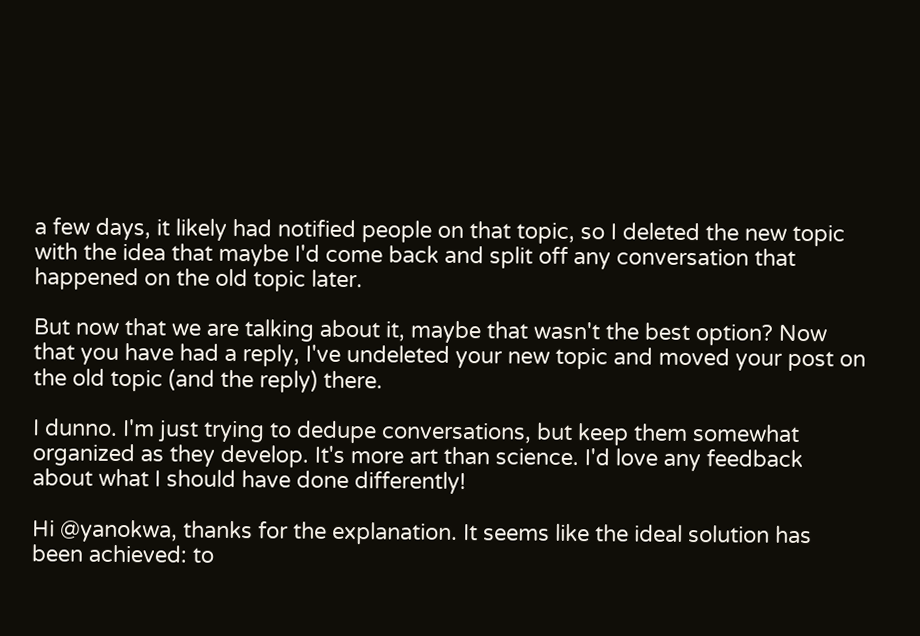a few days, it likely had notified people on that topic, so I deleted the new topic with the idea that maybe I'd come back and split off any conversation that happened on the old topic later.

But now that we are talking about it, maybe that wasn't the best option? Now that you have had a reply, I've undeleted your new topic and moved your post on the old topic (and the reply) there.

I dunno. I'm just trying to dedupe conversations, but keep them somewhat organized as they develop. It's more art than science. I'd love any feedback about what I should have done differently!

Hi @yanokwa, thanks for the explanation. It seems like the ideal solution has been achieved: to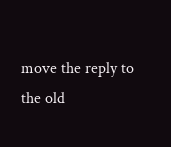move the reply to the old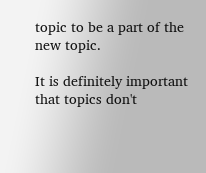topic to be a part of the new topic.

It is definitely important that topics don't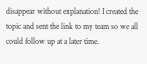disappear without explanation! I created the topic and sent the link to my team so we all could follow up at a later time.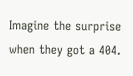Imagine the surprise when they got a 404.